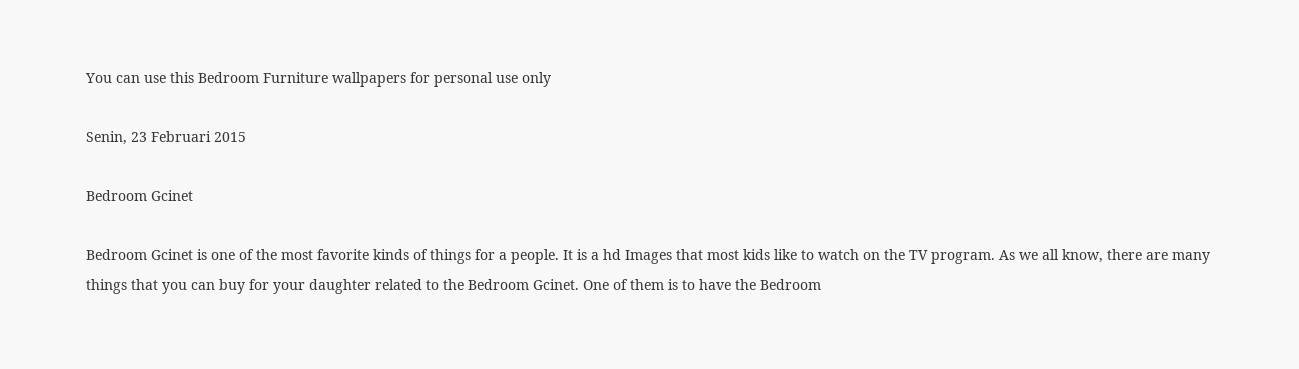You can use this Bedroom Furniture wallpapers for personal use only

Senin, 23 Februari 2015

Bedroom Gcinet

Bedroom Gcinet is one of the most favorite kinds of things for a people. It is a hd Images that most kids like to watch on the TV program. As we all know, there are many things that you can buy for your daughter related to the Bedroom Gcinet. One of them is to have the Bedroom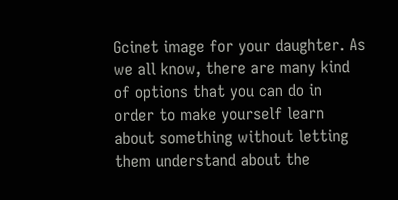Gcinet image for your daughter. As we all know, there are many kind of options that you can do in order to make yourself learn about something without letting them understand about the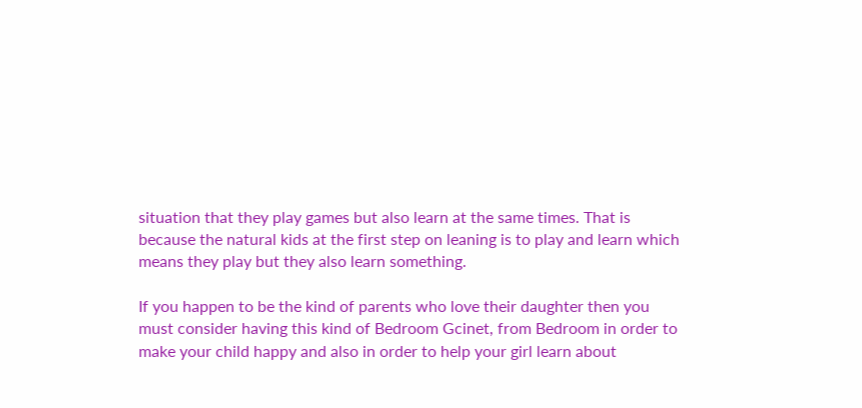situation that they play games but also learn at the same times. That is because the natural kids at the first step on leaning is to play and learn which means they play but they also learn something.

If you happen to be the kind of parents who love their daughter then you must consider having this kind of Bedroom Gcinet, from Bedroom in order to make your child happy and also in order to help your girl learn about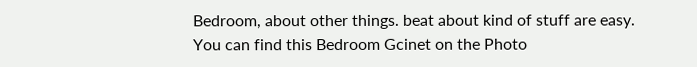Bedroom, about other things. beat about kind of stuff are easy. You can find this Bedroom Gcinet on the Photo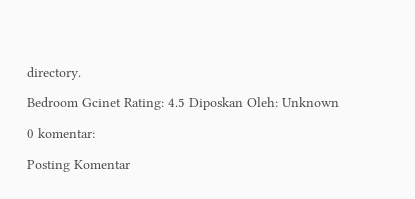directory.

Bedroom Gcinet Rating: 4.5 Diposkan Oleh: Unknown

0 komentar:

Posting Komentar